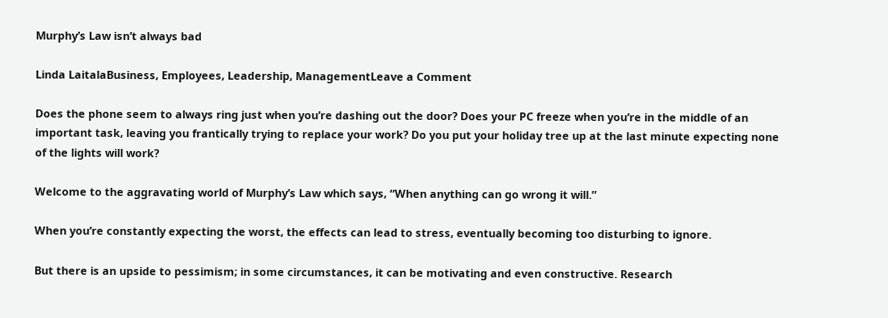Murphy’s Law isn’t always bad

Linda LaitalaBusiness, Employees, Leadership, ManagementLeave a Comment

Does the phone seem to always ring just when you’re dashing out the door? Does your PC freeze when you’re in the middle of an important task, leaving you frantically trying to replace your work? Do you put your holiday tree up at the last minute expecting none of the lights will work?

Welcome to the aggravating world of Murphy’s Law which says, “When anything can go wrong it will.”

When you’re constantly expecting the worst, the effects can lead to stress, eventually becoming too disturbing to ignore.

But there is an upside to pessimism; in some circumstances, it can be motivating and even constructive. Research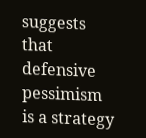suggests that defensive pessimism is a strategy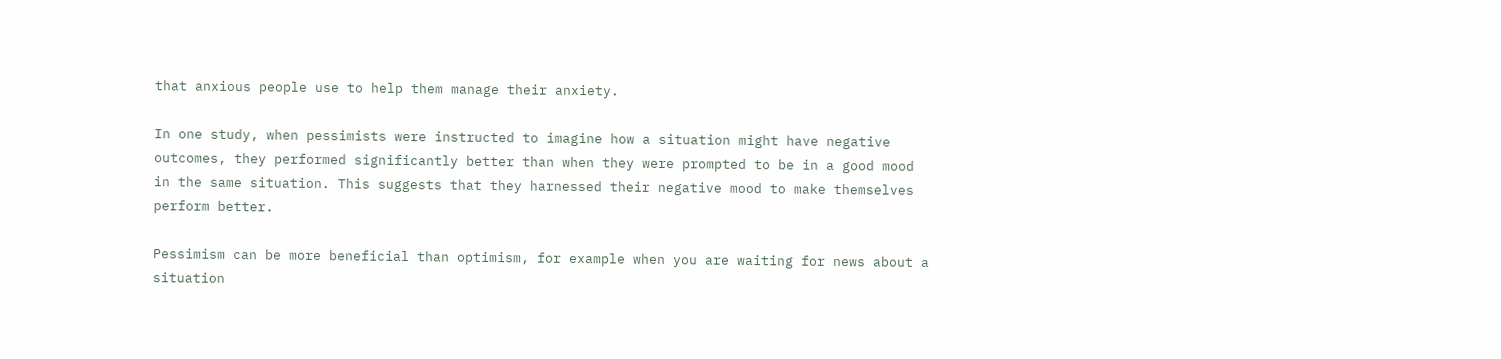that anxious people use to help them manage their anxiety.

In one study, when pessimists were instructed to imagine how a situation might have negative outcomes, they performed significantly better than when they were prompted to be in a good mood in the same situation. This suggests that they harnessed their negative mood to make themselves perform better.

Pessimism can be more beneficial than optimism, for example when you are waiting for news about a situation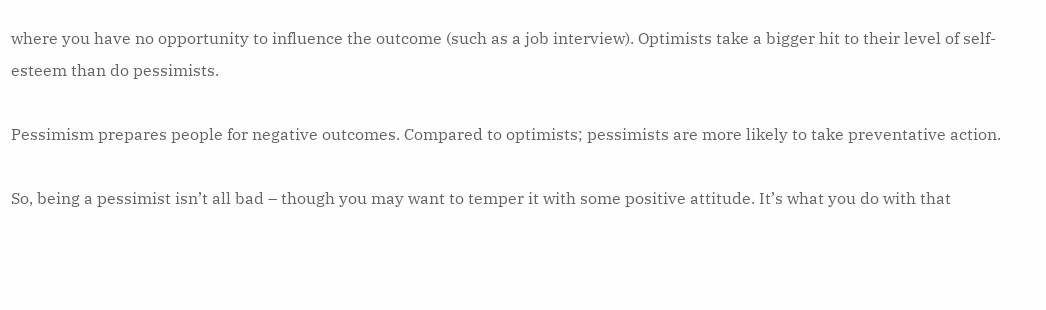where you have no opportunity to influence the outcome (such as a job interview). Optimists take a bigger hit to their level of self-esteem than do pessimists.

Pessimism prepares people for negative outcomes. Compared to optimists; pessimists are more likely to take preventative action.

So, being a pessimist isn’t all bad – though you may want to temper it with some positive attitude. It’s what you do with that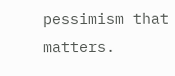pessimism that matters.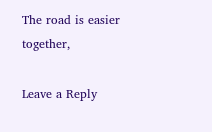The road is easier together,

Leave a Reply